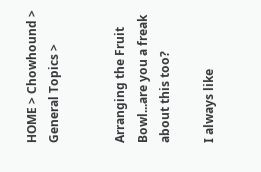HOME > Chowhound > General Topics >


Arranging the Fruit Bowl...are you a freak about this too?

I always like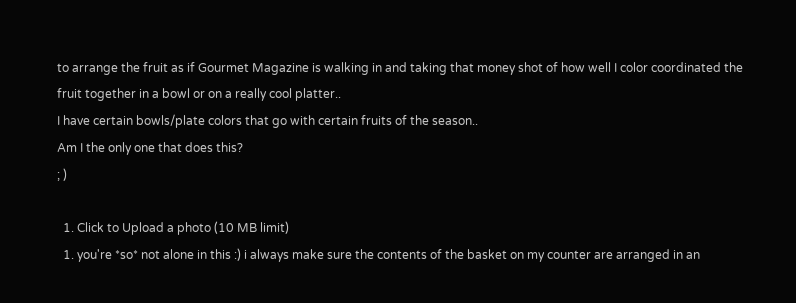to arrange the fruit as if Gourmet Magazine is walking in and taking that money shot of how well I color coordinated the fruit together in a bowl or on a really cool platter..
I have certain bowls/plate colors that go with certain fruits of the season..
Am I the only one that does this?
; )

  1. Click to Upload a photo (10 MB limit)
  1. you're *so* not alone in this :) i always make sure the contents of the basket on my counter are arranged in an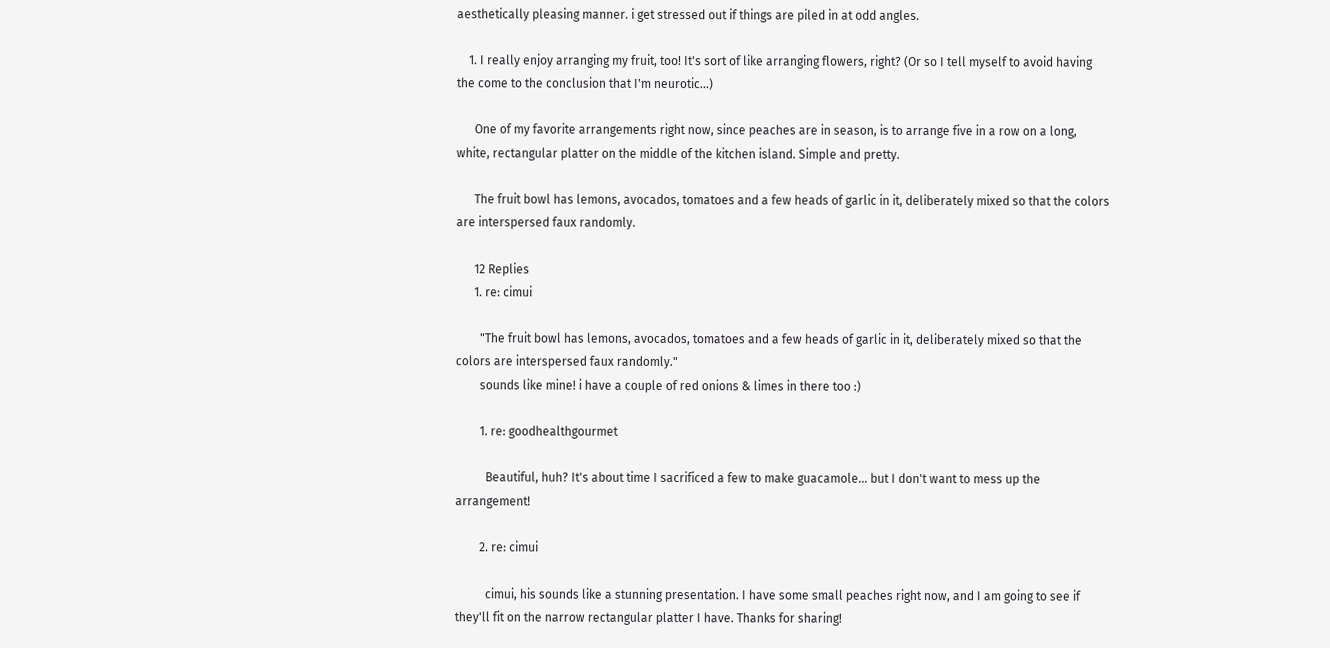aesthetically pleasing manner. i get stressed out if things are piled in at odd angles.

    1. I really enjoy arranging my fruit, too! It's sort of like arranging flowers, right? (Or so I tell myself to avoid having the come to the conclusion that I'm neurotic...)

      One of my favorite arrangements right now, since peaches are in season, is to arrange five in a row on a long, white, rectangular platter on the middle of the kitchen island. Simple and pretty.

      The fruit bowl has lemons, avocados, tomatoes and a few heads of garlic in it, deliberately mixed so that the colors are interspersed faux randomly.

      12 Replies
      1. re: cimui

        "The fruit bowl has lemons, avocados, tomatoes and a few heads of garlic in it, deliberately mixed so that the colors are interspersed faux randomly."
        sounds like mine! i have a couple of red onions & limes in there too :)

        1. re: goodhealthgourmet

          Beautiful, huh? It's about time I sacrificed a few to make guacamole... but I don't want to mess up the arrangement!

        2. re: cimui

          cimui, his sounds like a stunning presentation. I have some small peaches right now, and I am going to see if they'll fit on the narrow rectangular platter I have. Thanks for sharing!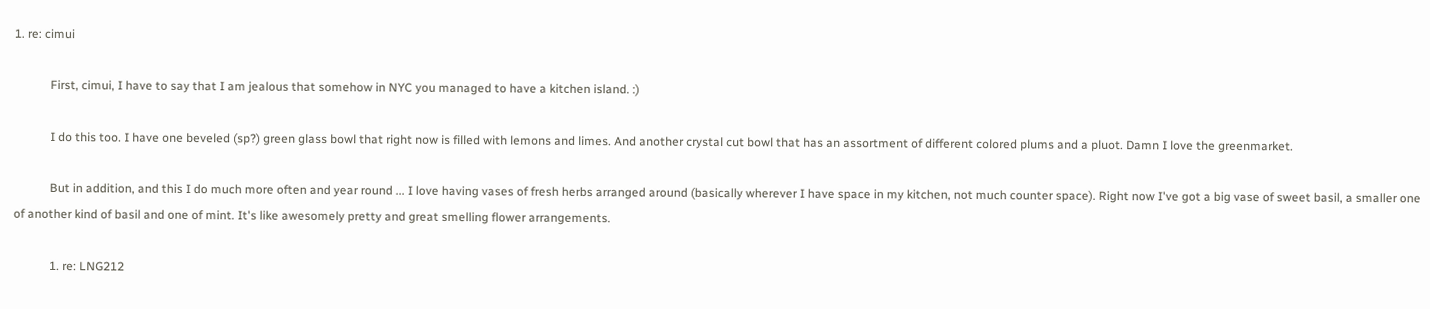1. re: cimui

            First, cimui, I have to say that I am jealous that somehow in NYC you managed to have a kitchen island. :)

            I do this too. I have one beveled (sp?) green glass bowl that right now is filled with lemons and limes. And another crystal cut bowl that has an assortment of different colored plums and a pluot. Damn I love the greenmarket.

            But in addition, and this I do much more often and year round ... I love having vases of fresh herbs arranged around (basically wherever I have space in my kitchen, not much counter space). Right now I've got a big vase of sweet basil, a smaller one of another kind of basil and one of mint. It's like awesomely pretty and great smelling flower arrangements.

            1. re: LNG212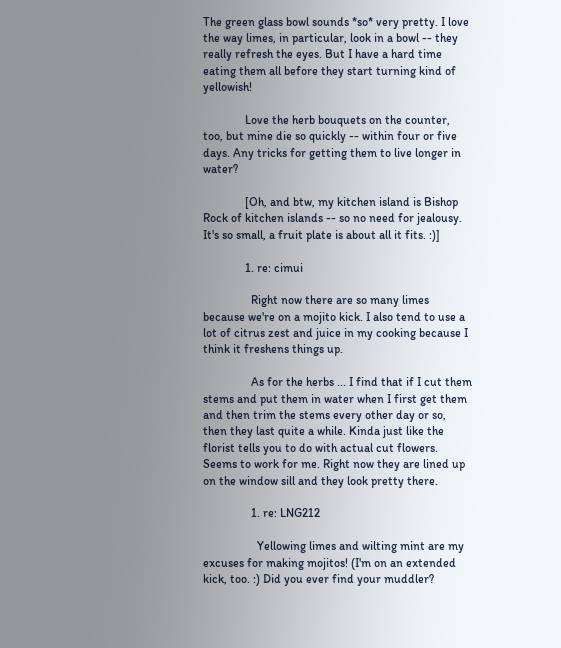The green glass bowl sounds *so* very pretty. I love the way limes, in particular, look in a bowl -- they really refresh the eyes. But I have a hard time eating them all before they start turning kind of yellowish!

              Love the herb bouquets on the counter, too, but mine die so quickly -- within four or five days. Any tricks for getting them to live longer in water?

              [Oh, and btw, my kitchen island is Bishop Rock of kitchen islands -- so no need for jealousy. It's so small, a fruit plate is about all it fits. :)]

              1. re: cimui

                Right now there are so many limes because we're on a mojito kick. I also tend to use a lot of citrus zest and juice in my cooking because I think it freshens things up.

                As for the herbs ... I find that if I cut them stems and put them in water when I first get them and then trim the stems every other day or so, then they last quite a while. Kinda just like the florist tells you to do with actual cut flowers. Seems to work for me. Right now they are lined up on the window sill and they look pretty there.

                1. re: LNG212

                  Yellowing limes and wilting mint are my excuses for making mojitos! (I'm on an extended kick, too. :) Did you ever find your muddler?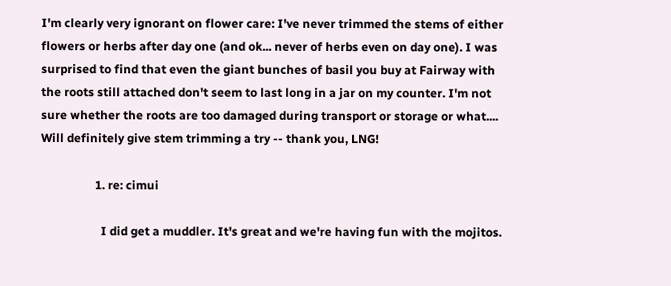I'm clearly very ignorant on flower care: I've never trimmed the stems of either flowers or herbs after day one (and ok... never of herbs even on day one). I was surprised to find that even the giant bunches of basil you buy at Fairway with the roots still attached don't seem to last long in a jar on my counter. I'm not sure whether the roots are too damaged during transport or storage or what.... Will definitely give stem trimming a try -- thank you, LNG!

                  1. re: cimui

                    I did get a muddler. It's great and we're having fun with the mojitos.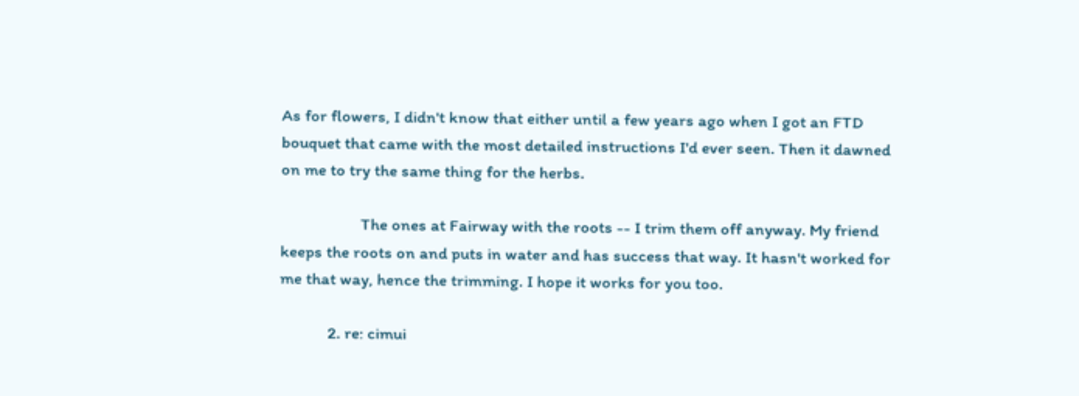As for flowers, I didn't know that either until a few years ago when I got an FTD bouquet that came with the most detailed instructions I'd ever seen. Then it dawned on me to try the same thing for the herbs.

                    The ones at Fairway with the roots -- I trim them off anyway. My friend keeps the roots on and puts in water and has success that way. It hasn't worked for me that way, hence the trimming. I hope it works for you too.

            2. re: cimui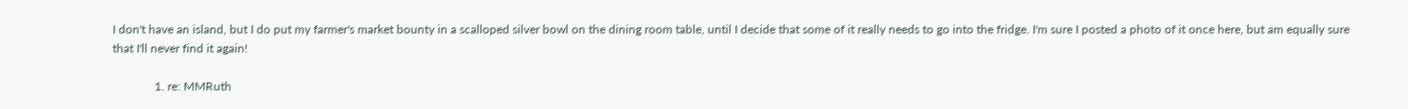I don't have an island, but I do put my farmer's market bounty in a scalloped silver bowl on the dining room table, until I decide that some of it really needs to go into the fridge. I'm sure I posted a photo of it once here, but am equally sure that I'll never find it again!

              1. re: MMRuth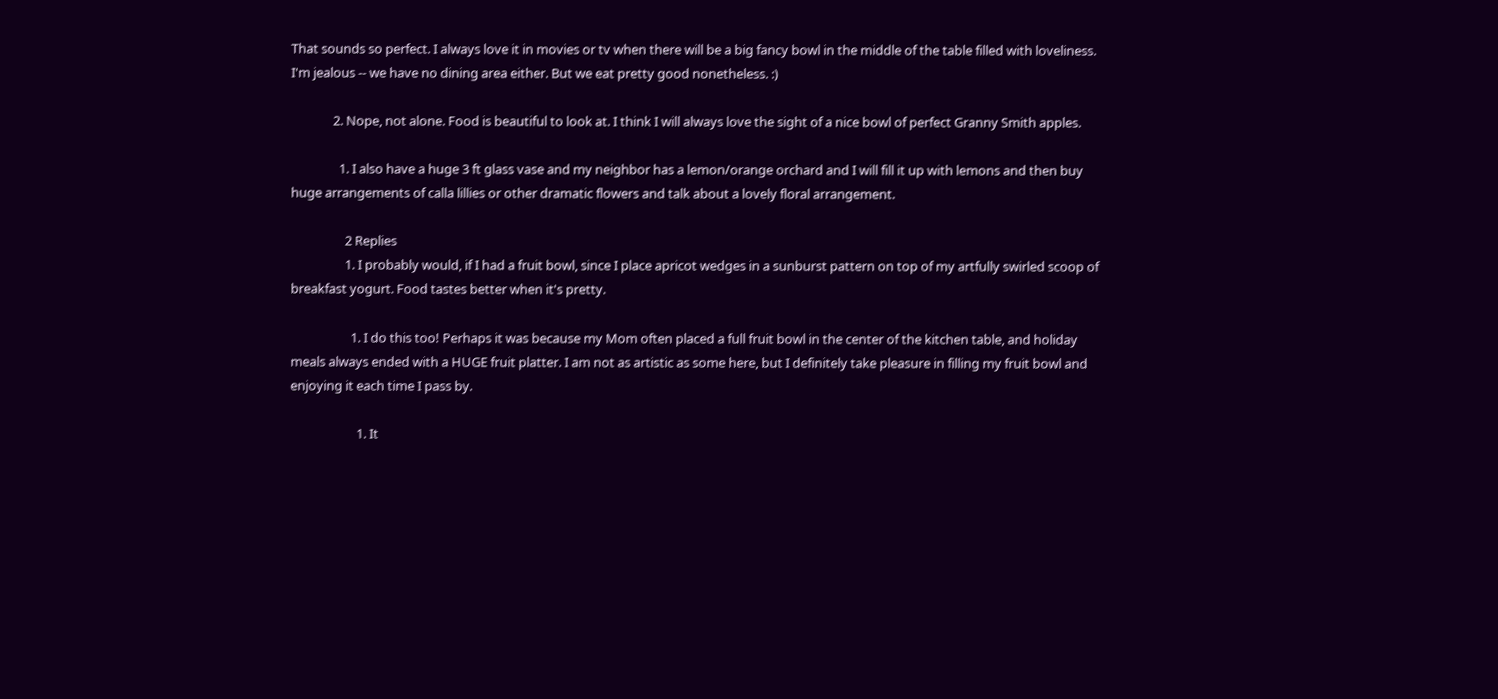That sounds so perfect. I always love it in movies or tv when there will be a big fancy bowl in the middle of the table filled with loveliness. I'm jealous -- we have no dining area either. But we eat pretty good nonetheless. :)

              2. Nope, not alone. Food is beautiful to look at. I think I will always love the sight of a nice bowl of perfect Granny Smith apples.

                1. I also have a huge 3 ft glass vase and my neighbor has a lemon/orange orchard and I will fill it up with lemons and then buy huge arrangements of calla lillies or other dramatic flowers and talk about a lovely floral arrangement.

                  2 Replies
                  1. I probably would, if I had a fruit bowl, since I place apricot wedges in a sunburst pattern on top of my artfully swirled scoop of breakfast yogurt. Food tastes better when it's pretty.

                    1. I do this too! Perhaps it was because my Mom often placed a full fruit bowl in the center of the kitchen table, and holiday meals always ended with a HUGE fruit platter. I am not as artistic as some here, but I definitely take pleasure in filling my fruit bowl and enjoying it each time I pass by.

                      1. It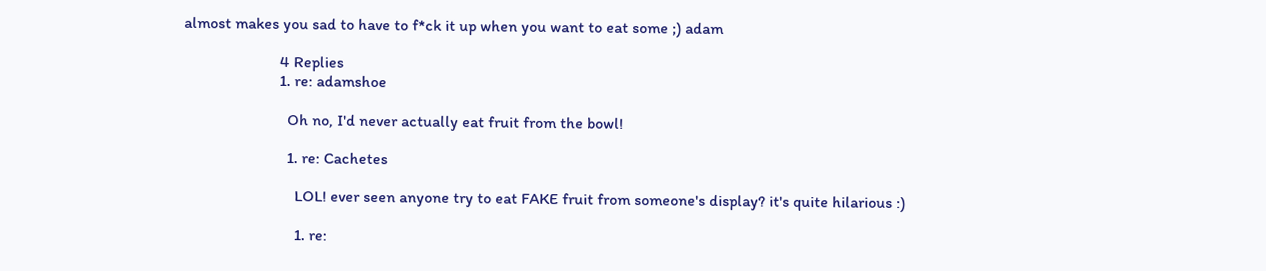almost makes you sad to have to f*ck it up when you want to eat some ;) adam

                        4 Replies
                        1. re: adamshoe

                          Oh no, I'd never actually eat fruit from the bowl!

                          1. re: Cachetes

                            LOL! ever seen anyone try to eat FAKE fruit from someone's display? it's quite hilarious :)

                            1. re: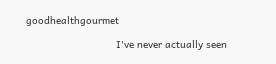goodhealthgourmet

                              I've never actually seen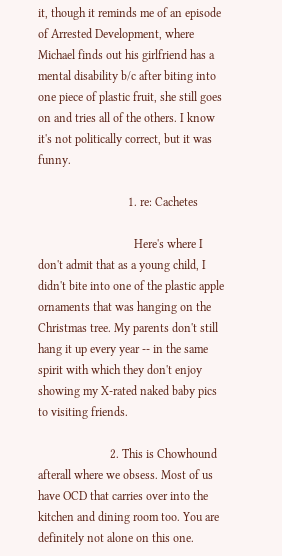it, though it reminds me of an episode of Arrested Development, where Michael finds out his girlfriend has a mental disability b/c after biting into one piece of plastic fruit, she still goes on and tries all of the others. I know it's not politically correct, but it was funny.

                              1. re: Cachetes

                                Here's where I don't admit that as a young child, I didn't bite into one of the plastic apple ornaments that was hanging on the Christmas tree. My parents don't still hang it up every year -- in the same spirit with which they don't enjoy showing my X-rated naked baby pics to visiting friends.

                        2. This is Chowhound afterall where we obsess. Most of us have OCD that carries over into the kitchen and dining room too. You are definitely not alone on this one.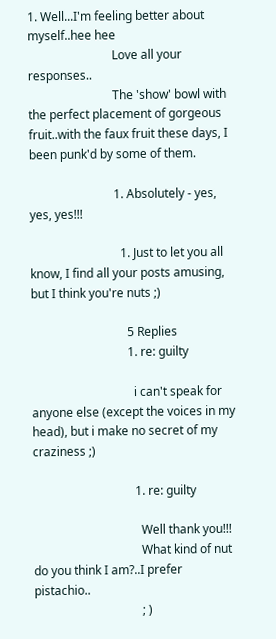1. Well...I'm feeling better about myself..hee hee
                            Love all your responses..
                            The 'show' bowl with the perfect placement of gorgeous fruit..with the faux fruit these days, I been punk'd by some of them.

                            1. Absolutely - yes, yes, yes!!!

                              1. Just to let you all know, I find all your posts amusing, but I think you're nuts ;)

                                5 Replies
                                1. re: guilty

                                  i can't speak for anyone else (except the voices in my head), but i make no secret of my craziness ;)

                                  1. re: guilty

                                    Well thank you!!!
                                    What kind of nut do you think I am?..I prefer pistachio..
                                    ; )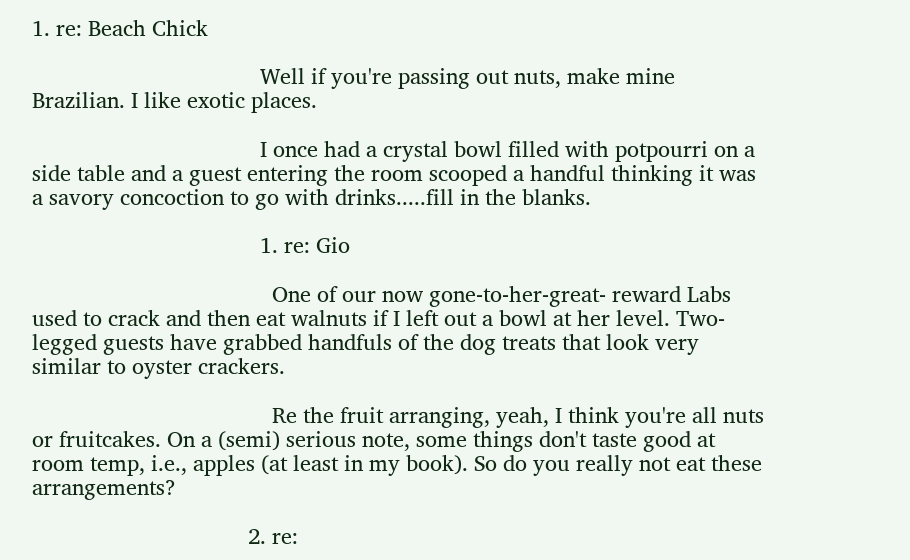1. re: Beach Chick

                                      Well if you're passing out nuts, make mine Brazilian. I like exotic places.

                                      I once had a crystal bowl filled with potpourri on a side table and a guest entering the room scooped a handful thinking it was a savory concoction to go with drinks.....fill in the blanks.

                                      1. re: Gio

                                        One of our now gone-to-her-great- reward Labs used to crack and then eat walnuts if I left out a bowl at her level. Two-legged guests have grabbed handfuls of the dog treats that look very similar to oyster crackers.

                                        Re the fruit arranging, yeah, I think you're all nuts or fruitcakes. On a (semi) serious note, some things don't taste good at room temp, i.e., apples (at least in my book). So do you really not eat these arrangements?

                                    2. re: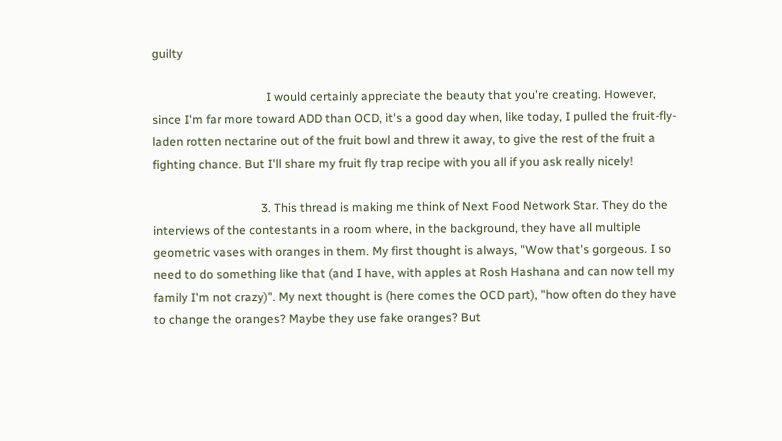guilty

                                      I would certainly appreciate the beauty that you're creating. However, since I'm far more toward ADD than OCD, it's a good day when, like today, I pulled the fruit-fly-laden rotten nectarine out of the fruit bowl and threw it away, to give the rest of the fruit a fighting chance. But I'll share my fruit fly trap recipe with you all if you ask really nicely!

                                    3. This thread is making me think of Next Food Network Star. They do the interviews of the contestants in a room where, in the background, they have all multiple geometric vases with oranges in them. My first thought is always, "Wow that's gorgeous. I so need to do something like that (and I have, with apples at Rosh Hashana and can now tell my family I'm not crazy)". My next thought is (here comes the OCD part), "how often do they have to change the oranges? Maybe they use fake oranges? But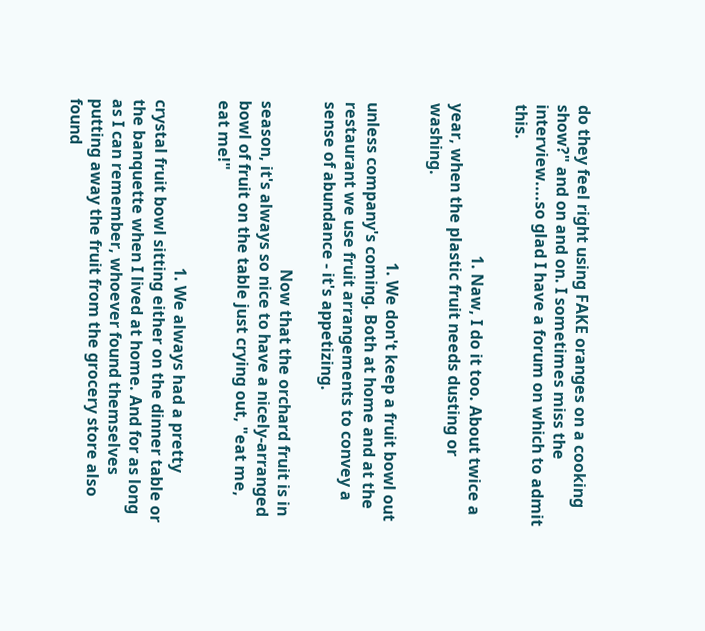do they feel right using FAKE oranges on a cooking show?" and on and on. I sometimes miss the interview....so glad I have a forum on which to admit this.

                                      1. Naw, I do it too. About twice a year, when the plastic fruit needs dusting or washing.

                                        1. We don't keep a fruit bowl out unless company's coming. Both at home and at the restaurant we use fruit arrangements to convey a sense of abundance - it's appetizing.

                                          Now that the orchard fruit is in season, it's always so nice to have a nicely-arranged bowl of fruit on the table just crying out, "eat me, eat me!"

                                          1. We always had a pretty crystal fruit bowl sitting either on the dinner table or the banquette when I lived at home. And for as long as I can remember, whoever found themselves putting away the fruit from the grocery store also found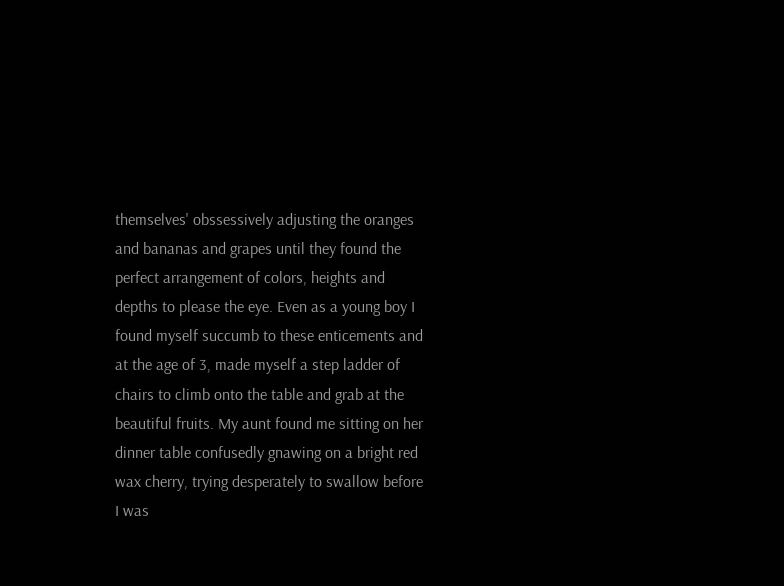themselves' obssessively adjusting the oranges and bananas and grapes until they found the perfect arrangement of colors, heights and depths to please the eye. Even as a young boy I found myself succumb to these enticements and at the age of 3, made myself a step ladder of chairs to climb onto the table and grab at the beautiful fruits. My aunt found me sitting on her dinner table confusedly gnawing on a bright red wax cherry, trying desperately to swallow before I was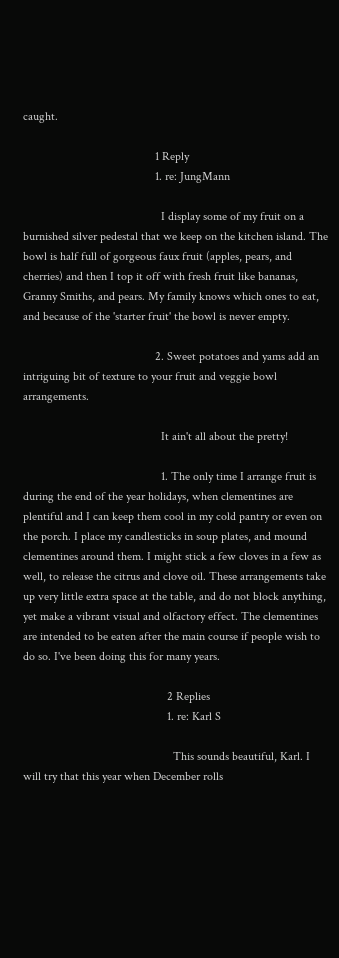caught.

                                            1 Reply
                                            1. re: JungMann

                                              I display some of my fruit on a burnished silver pedestal that we keep on the kitchen island. The bowl is half full of gorgeous faux fruit (apples, pears, and cherries) and then I top it off with fresh fruit like bananas, Granny Smiths, and pears. My family knows which ones to eat, and because of the 'starter fruit' the bowl is never empty.

                                            2. Sweet potatoes and yams add an intriguing bit of texture to your fruit and veggie bowl arrangements.

                                              It ain't all about the pretty!

                                              1. The only time I arrange fruit is during the end of the year holidays, when clementines are plentiful and I can keep them cool in my cold pantry or even on the porch. I place my candlesticks in soup plates, and mound clementines around them. I might stick a few cloves in a few as well, to release the citrus and clove oil. These arrangements take up very little extra space at the table, and do not block anything, yet make a vibrant visual and olfactory effect. The clementines are intended to be eaten after the main course if people wish to do so. I've been doing this for many years.

                                                2 Replies
                                                1. re: Karl S

                                                  This sounds beautiful, Karl. I will try that this year when December rolls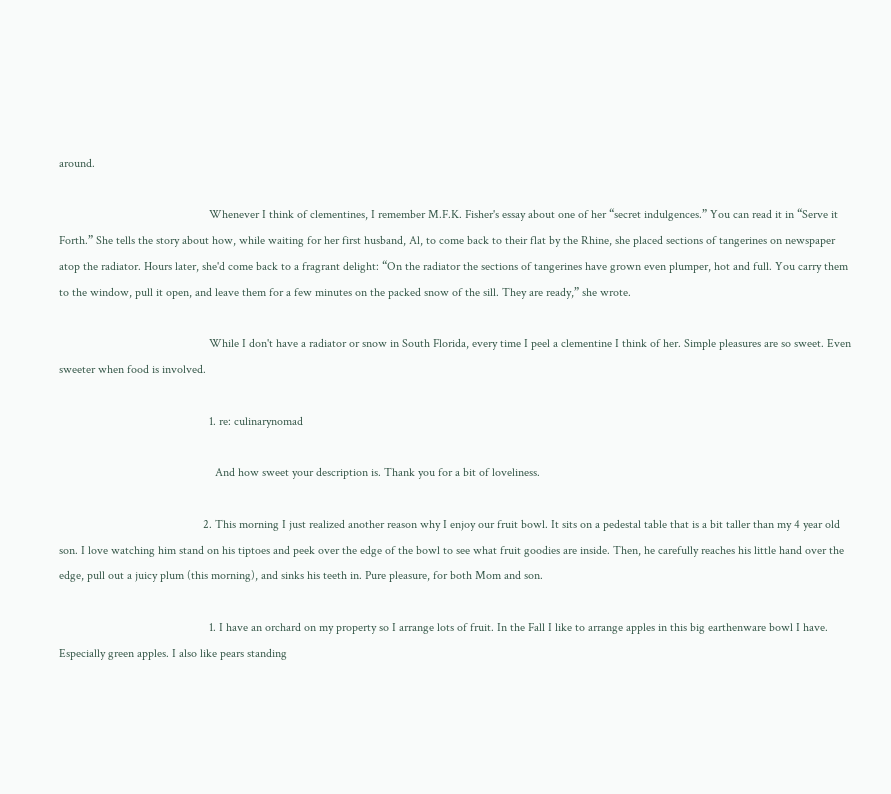around.

                                                  Whenever I think of clementines, I remember M.F.K. Fisher's essay about one of her “secret indulgences.” You can read it in “Serve it Forth.” She tells the story about how, while waiting for her first husband, Al, to come back to their flat by the Rhine, she placed sections of tangerines on newspaper atop the radiator. Hours later, she'd come back to a fragrant delight: “On the radiator the sections of tangerines have grown even plumper, hot and full. You carry them to the window, pull it open, and leave them for a few minutes on the packed snow of the sill. They are ready,” she wrote.

                                                  While I don't have a radiator or snow in South Florida, every time I peel a clementine I think of her. Simple pleasures are so sweet. Even sweeter when food is involved.

                                                  1. re: culinarynomad

                                                    And how sweet your description is. Thank you for a bit of loveliness.

                                                2. This morning I just realized another reason why I enjoy our fruit bowl. It sits on a pedestal table that is a bit taller than my 4 year old son. I love watching him stand on his tiptoes and peek over the edge of the bowl to see what fruit goodies are inside. Then, he carefully reaches his little hand over the edge, pull out a juicy plum (this morning), and sinks his teeth in. Pure pleasure, for both Mom and son.

                                                  1. I have an orchard on my property so I arrange lots of fruit. In the Fall I like to arrange apples in this big earthenware bowl I have. Especially green apples. I also like pears standing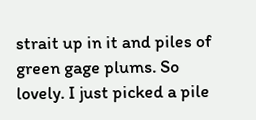strait up in it and piles of green gage plums. So lovely. I just picked a pile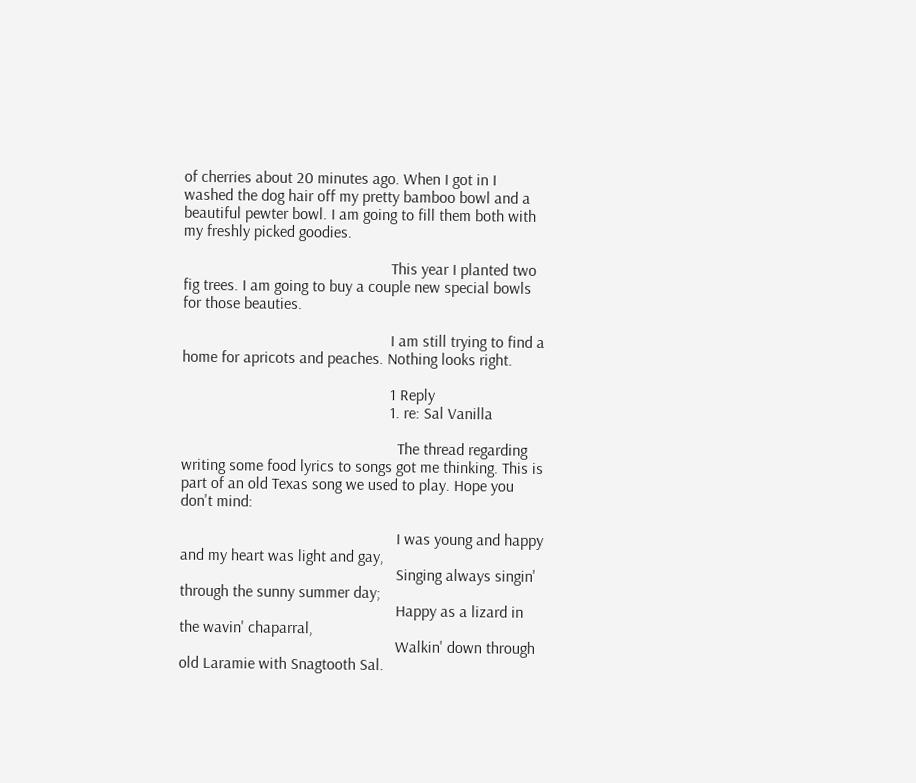of cherries about 20 minutes ago. When I got in I washed the dog hair off my pretty bamboo bowl and a beautiful pewter bowl. I am going to fill them both with my freshly picked goodies.

                                                    This year I planted two fig trees. I am going to buy a couple new special bowls for those beauties.

                                                    I am still trying to find a home for apricots and peaches. Nothing looks right.

                                                    1 Reply
                                                    1. re: Sal Vanilla

                                                      The thread regarding writing some food lyrics to songs got me thinking. This is part of an old Texas song we used to play. Hope you don't mind:

                                                      I was young and happy and my heart was light and gay,
                                                      Singing always singin' through the sunny summer day;
                                                      Happy as a lizard in the wavin' chaparral,
                                                      Walkin' down through old Laramie with Snagtooth Sal.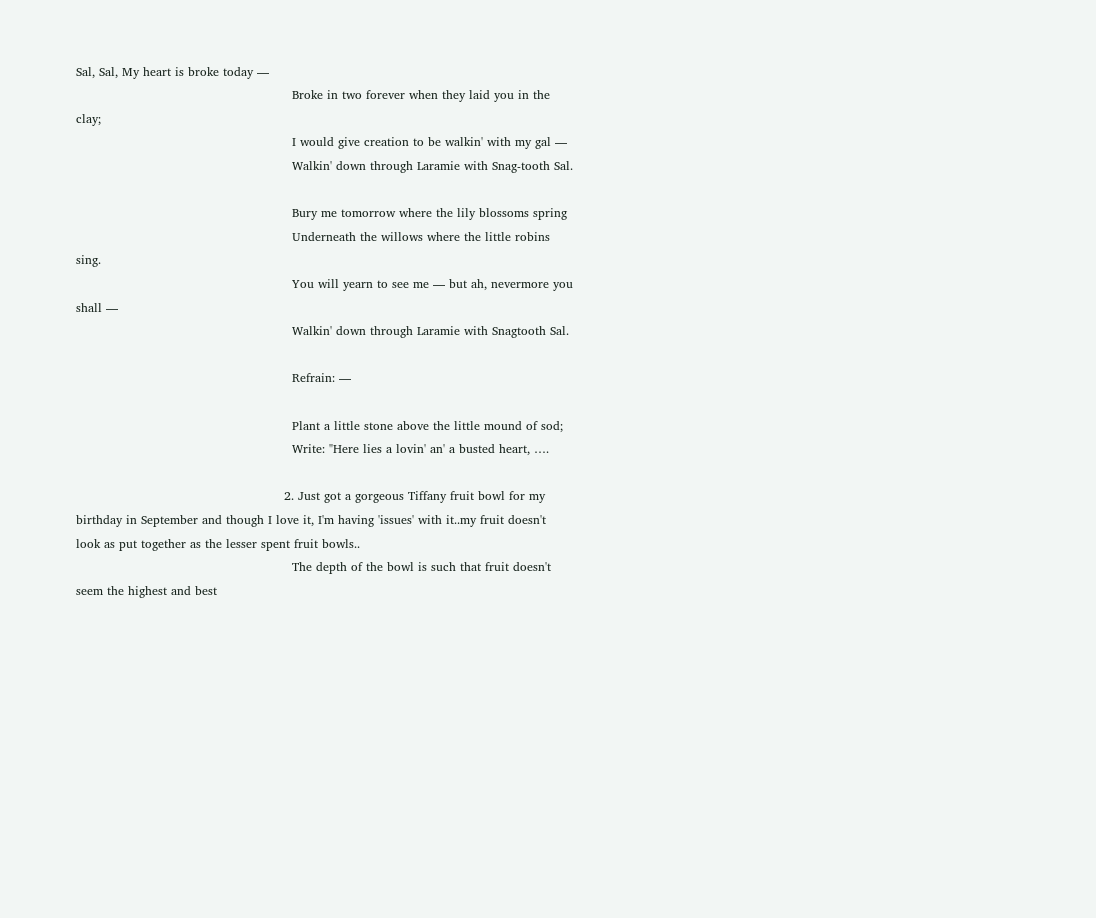Sal, Sal, My heart is broke today —
                                                      Broke in two forever when they laid you in the clay;
                                                      I would give creation to be walkin' with my gal —
                                                      Walkin' down through Laramie with Snag-tooth Sal.

                                                      Bury me tomorrow where the lily blossoms spring
                                                      Underneath the willows where the little robins sing.
                                                      You will yearn to see me — but ah, nevermore you shall —
                                                      Walkin' down through Laramie with Snagtooth Sal.

                                                      Refrain: —

                                                      Plant a little stone above the little mound of sod;
                                                      Write: "Here lies a lovin' an' a busted heart, ….

                                                    2. Just got a gorgeous Tiffany fruit bowl for my birthday in September and though I love it, I'm having 'issues' with it..my fruit doesn't look as put together as the lesser spent fruit bowls..
                                                      The depth of the bowl is such that fruit doesn't seem the highest and best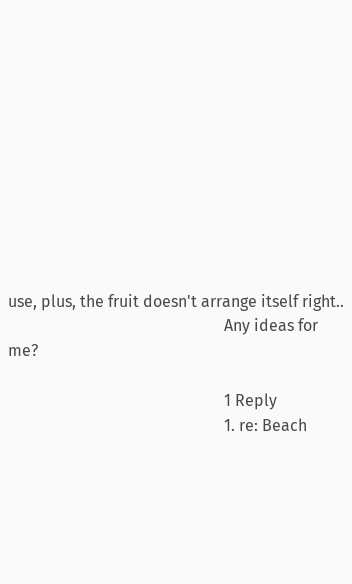use, plus, the fruit doesn't arrange itself right..
                                                      Any ideas for me?

                                                      1 Reply
                                                      1. re: Beach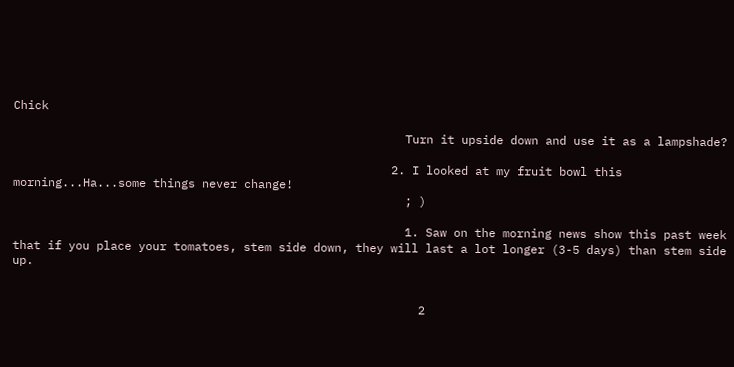Chick

                                                        Turn it upside down and use it as a lampshade?

                                                      2. I looked at my fruit bowl this morning...Ha...some things never change!
                                                        ; )

                                                        1. Saw on the morning news show this past week that if you place your tomatoes, stem side down, they will last a lot longer (3-5 days) than stem side up.


                                                          2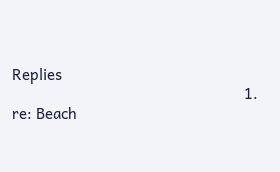Replies
                                                          1. re: Beach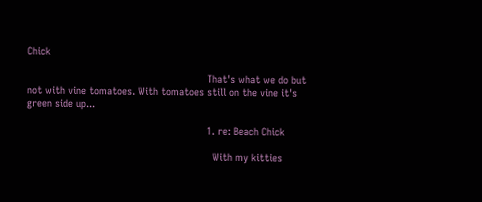Chick

                                                            That's what we do but not with vine tomatoes. With tomatoes still on the vine it's green side up...

                                                            1. re: Beach Chick

                                                              With my kitties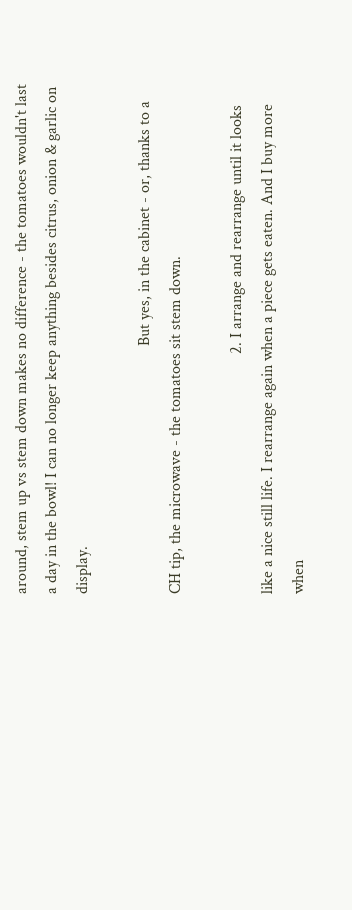around, stem up vs stem down makes no difference - the tomatoes wouldn't last a day in the bowl! I can no longer keep anything besides citrus, onion & garlic on display.

                                                              But yes, in the cabinet - or, thanks to a CH tip, the microwave - the tomatoes sit stem down.

                                                            2. I arrange and rearrange until it looks like a nice still life. I rearrange again when a piece gets eaten. And I buy more when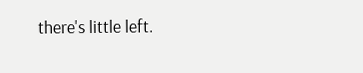there's little left.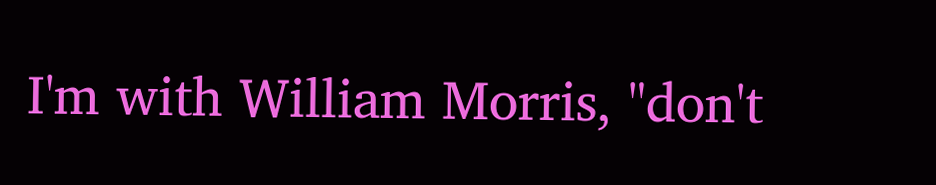I'm with William Morris, "don't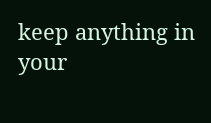keep anything in your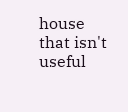house that isn't useful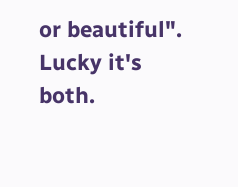or beautiful". Lucky it's both.